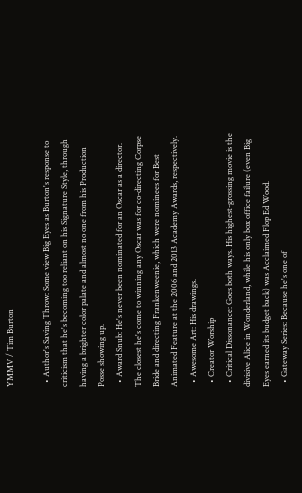YMMV / Tim Burton

  • Author's Saving Throw: Some view Big Eyes as Burton's response to criticism that he's becoming too reliant on his Signature Style, through having a brighter color palate and almost no one from his Production Posse showing up.
  • Award Snub: He's never been nominated for an Oscar as a director. The closest he's come to winning any Oscar was for co-directing Corpse Bride and directing Frankenweenie, which were nominees for Best Animated Feature at the 2006 and 2013 Academy Awards, respectively.
  • Awesome Art: His drawings.
  • Creator Worship
  • Critical Dissonance: Goes both ways. His highest-grossing movie is the divisive Alice in Wonderland, while his only box office failure (even Big Eyes earned its budget back) was Acclaimed Flop Ed Wood.
  • Gateway Series: Because he's one of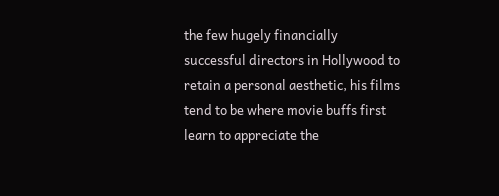the few hugely financially successful directors in Hollywood to retain a personal aesthetic, his films tend to be where movie buffs first learn to appreciate the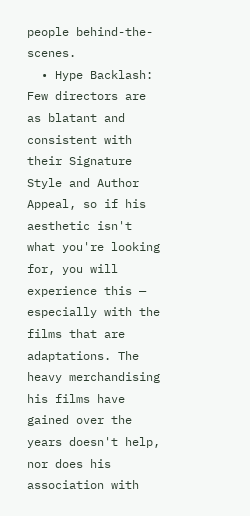people behind-the-scenes.
  • Hype Backlash: Few directors are as blatant and consistent with their Signature Style and Author Appeal, so if his aesthetic isn't what you're looking for, you will experience this — especially with the films that are adaptations. The heavy merchandising his films have gained over the years doesn't help, nor does his association with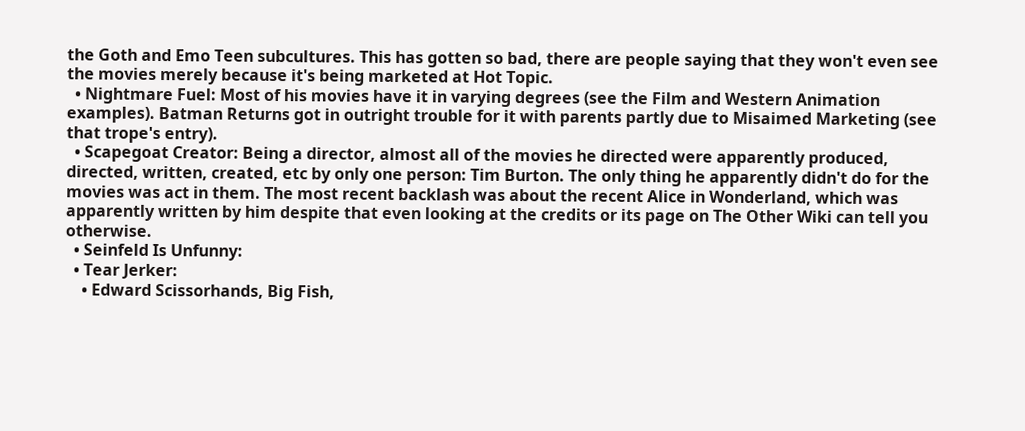the Goth and Emo Teen subcultures. This has gotten so bad, there are people saying that they won't even see the movies merely because it's being marketed at Hot Topic.
  • Nightmare Fuel: Most of his movies have it in varying degrees (see the Film and Western Animation examples). Batman Returns got in outright trouble for it with parents partly due to Misaimed Marketing (see that trope's entry).
  • Scapegoat Creator: Being a director, almost all of the movies he directed were apparently produced, directed, written, created, etc by only one person: Tim Burton. The only thing he apparently didn't do for the movies was act in them. The most recent backlash was about the recent Alice in Wonderland, which was apparently written by him despite that even looking at the credits or its page on The Other Wiki can tell you otherwise.
  • Seinfeld Is Unfunny:
  • Tear Jerker:
    • Edward Scissorhands, Big Fish,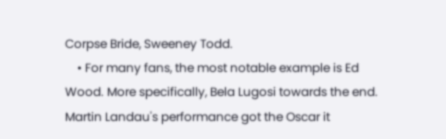Corpse Bride, Sweeney Todd.
    • For many fans, the most notable example is Ed Wood. More specifically, Bela Lugosi towards the end. Martin Landau's performance got the Oscar it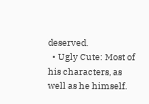deserved.
  • Ugly Cute: Most of his characters, as well as he himself.